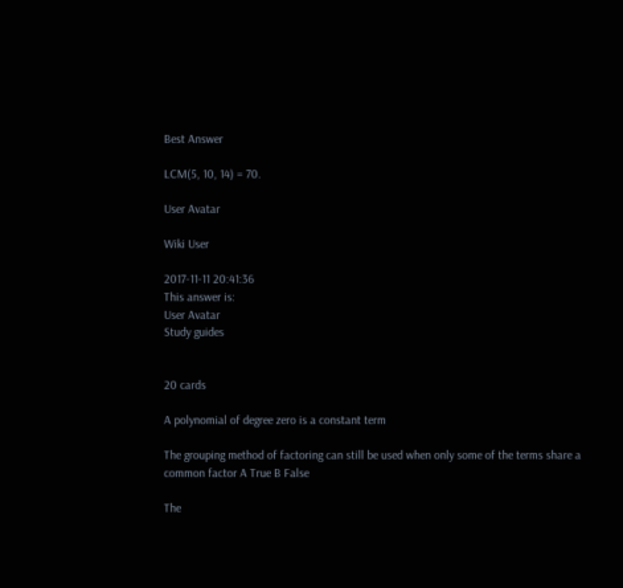Best Answer

LCM(5, 10, 14) = 70.

User Avatar

Wiki User

2017-11-11 20:41:36
This answer is:
User Avatar
Study guides


20 cards

A polynomial of degree zero is a constant term

The grouping method of factoring can still be used when only some of the terms share a common factor A True B False

The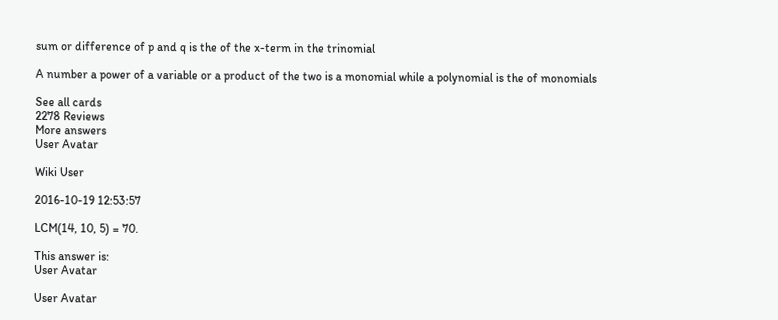sum or difference of p and q is the of the x-term in the trinomial

A number a power of a variable or a product of the two is a monomial while a polynomial is the of monomials

See all cards
2278 Reviews
More answers
User Avatar

Wiki User

2016-10-19 12:53:57

LCM(14, 10, 5) = 70.

This answer is:
User Avatar

User Avatar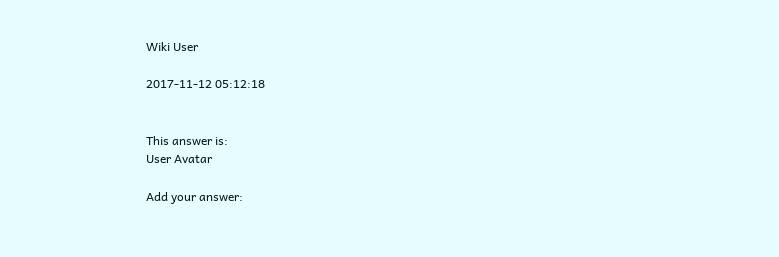Wiki User

2017-11-12 05:12:18


This answer is:
User Avatar

Add your answer: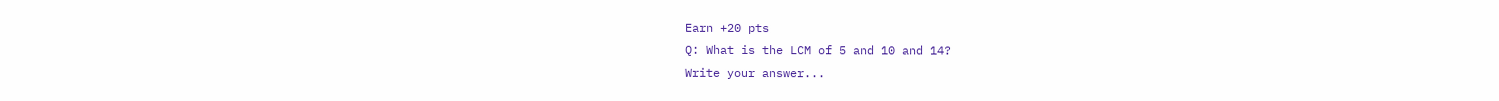Earn +20 pts
Q: What is the LCM of 5 and 10 and 14?
Write your answer...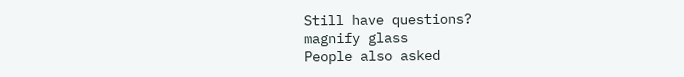Still have questions?
magnify glass
People also asked